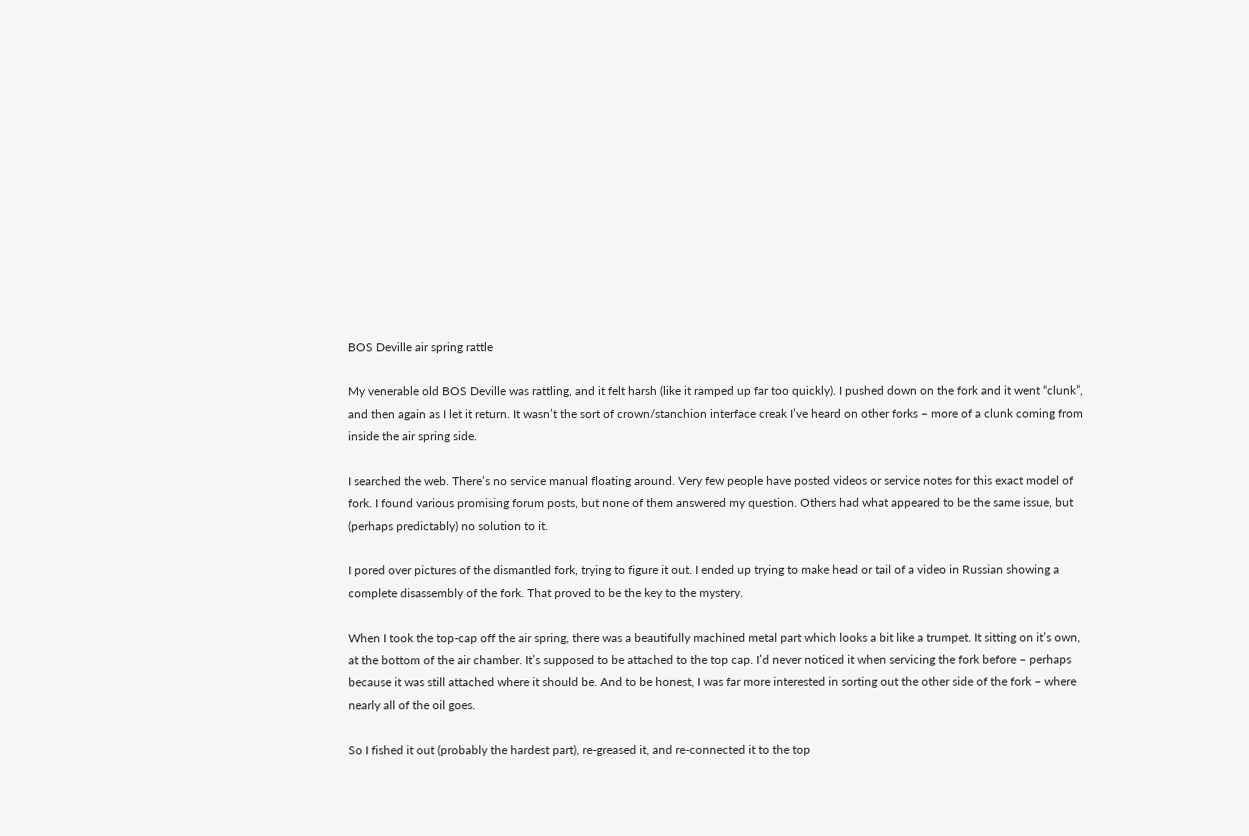BOS Deville air spring rattle

My venerable old BOS Deville was rattling, and it felt harsh (like it ramped up far too quickly). I pushed down on the fork and it went “clunk”, and then again as I let it return. It wasn’t the sort of crown/stanchion interface creak I’ve heard on other forks – more of a clunk coming from inside the air spring side.

I searched the web. There’s no service manual floating around. Very few people have posted videos or service notes for this exact model of fork. I found various promising forum posts, but none of them answered my question. Others had what appeared to be the same issue, but (perhaps predictably) no solution to it.

I pored over pictures of the dismantled fork, trying to figure it out. I ended up trying to make head or tail of a video in Russian showing a complete disassembly of the fork. That proved to be the key to the mystery.

When I took the top-cap off the air spring, there was a beautifully machined metal part which looks a bit like a trumpet. It sitting on it’s own, at the bottom of the air chamber. It’s supposed to be attached to the top cap. I’d never noticed it when servicing the fork before – perhaps because it was still attached where it should be. And to be honest, I was far more interested in sorting out the other side of the fork – where nearly all of the oil goes.

So I fished it out (probably the hardest part), re-greased it, and re-connected it to the top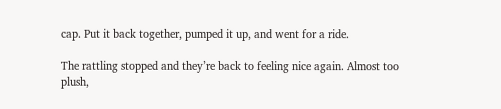cap. Put it back together, pumped it up, and went for a ride.

The rattling stopped and they’re back to feeling nice again. Almost too plush,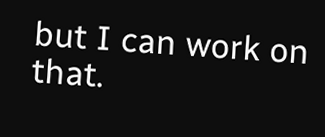but I can work on that.